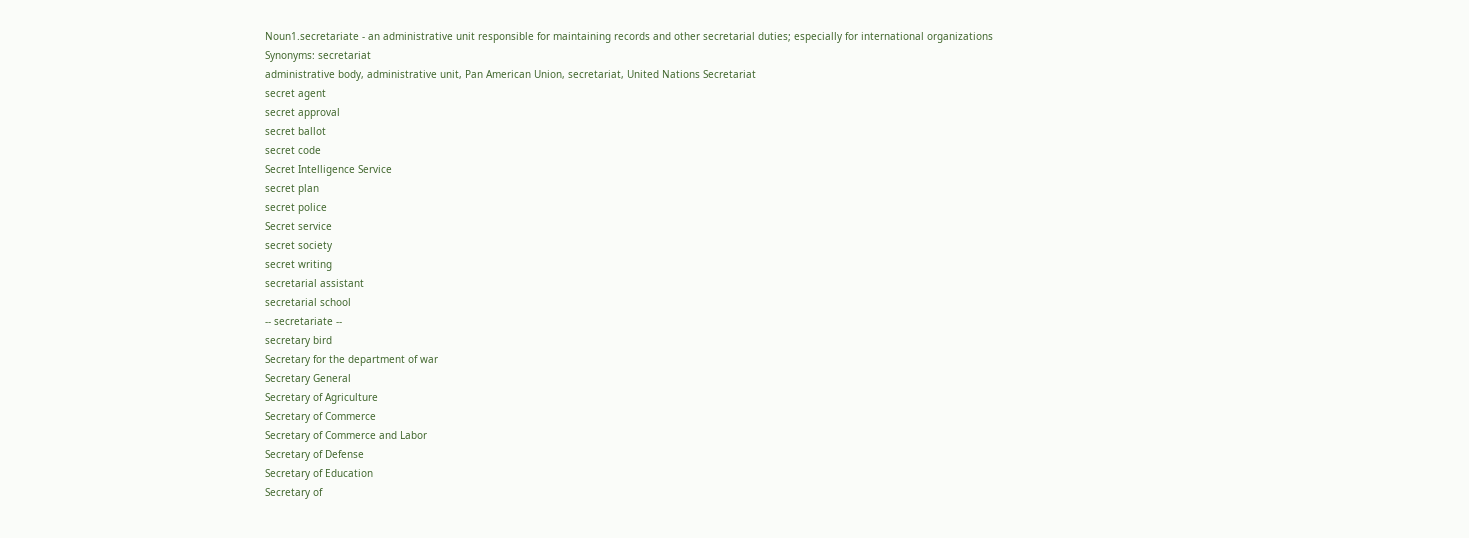Noun1.secretariate - an administrative unit responsible for maintaining records and other secretarial duties; especially for international organizations
Synonyms: secretariat
administrative body, administrative unit, Pan American Union, secretariat, United Nations Secretariat
secret agent
secret approval
secret ballot
secret code
Secret Intelligence Service
secret plan
secret police
Secret service
secret society
secret writing
secretarial assistant
secretarial school
-- secretariate --
secretary bird
Secretary for the department of war
Secretary General
Secretary of Agriculture
Secretary of Commerce
Secretary of Commerce and Labor
Secretary of Defense
Secretary of Education
Secretary of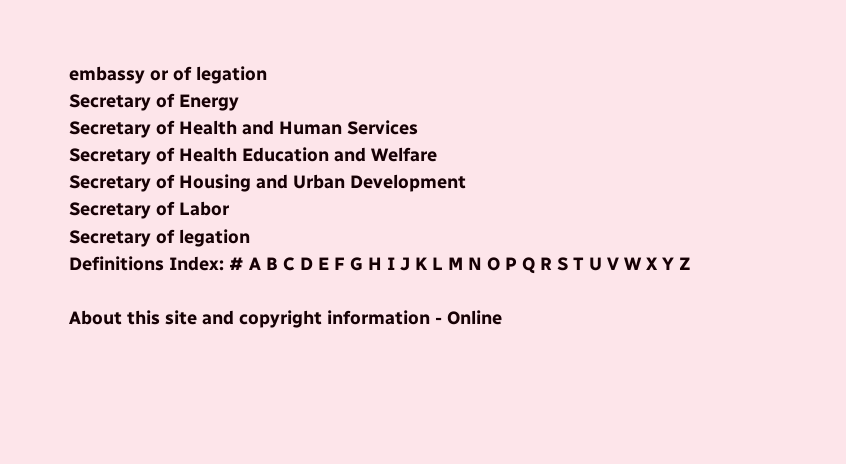embassy or of legation
Secretary of Energy
Secretary of Health and Human Services
Secretary of Health Education and Welfare
Secretary of Housing and Urban Development
Secretary of Labor
Secretary of legation
Definitions Index: # A B C D E F G H I J K L M N O P Q R S T U V W X Y Z

About this site and copyright information - Online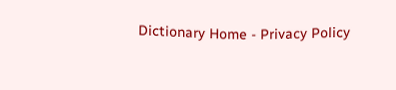Dictionary Home - Privacy Policy